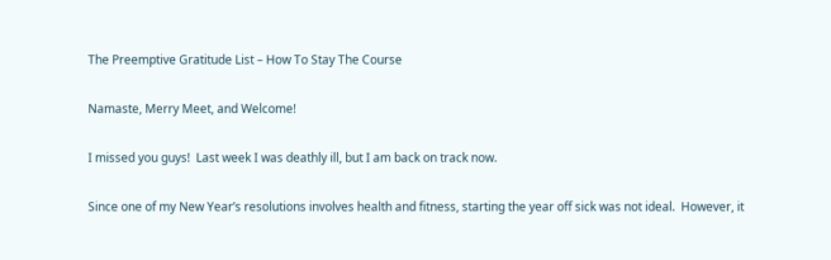The Preemptive Gratitude List – How To Stay The Course

Namaste, Merry Meet, and Welcome!

I missed you guys!  Last week I was deathly ill, but I am back on track now.

Since one of my New Year’s resolutions involves health and fitness, starting the year off sick was not ideal.  However, it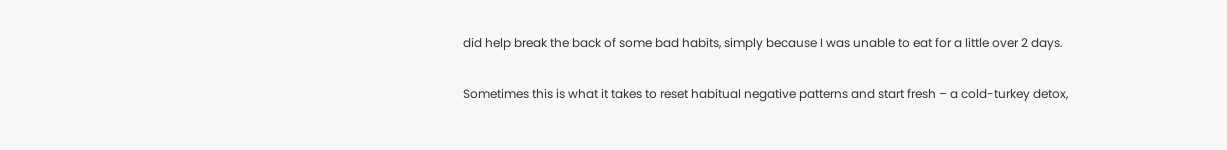did help break the back of some bad habits, simply because I was unable to eat for a little over 2 days.

Sometimes this is what it takes to reset habitual negative patterns and start fresh – a cold-turkey detox,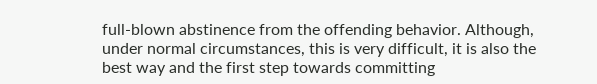full-blown abstinence from the offending behavior. Although, under normal circumstances, this is very difficult, it is also the best way and the first step towards committing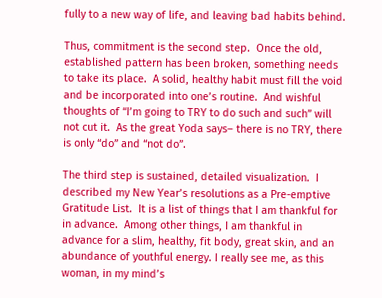fully to a new way of life, and leaving bad habits behind.

Thus, commitment is the second step.  Once the old, established pattern has been broken, something needs to take its place.  A solid, healthy habit must fill the void and be incorporated into one’s routine.  And wishful thoughts of “I’m going to TRY to do such and such” will not cut it.  As the great Yoda says– there is no TRY, there is only “do” and “not do”.

The third step is sustained, detailed visualization.  I described my New Year’s resolutions as a Pre-emptive Gratitude List.  It is a list of things that I am thankful for in advance.  Among other things, I am thankful in advance for a slim, healthy, fit body, great skin, and an abundance of youthful energy. I really see me, as this woman, in my mind’s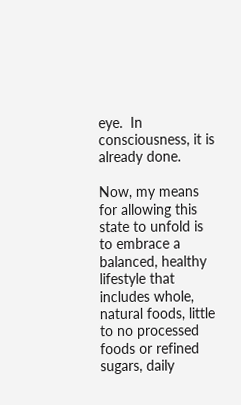eye.  In consciousness, it is already done.

Now, my means for allowing this state to unfold is to embrace a balanced, healthy lifestyle that includes whole, natural foods, little to no processed foods or refined sugars, daily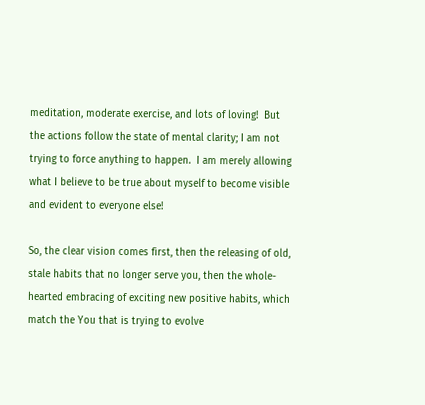meditation, moderate exercise, and lots of loving!  But the actions follow the state of mental clarity; I am not trying to force anything to happen.  I am merely allowing what I believe to be true about myself to become visible and evident to everyone else!

So, the clear vision comes first, then the releasing of old, stale habits that no longer serve you, then the whole-hearted embracing of exciting new positive habits, which match the You that is trying to evolve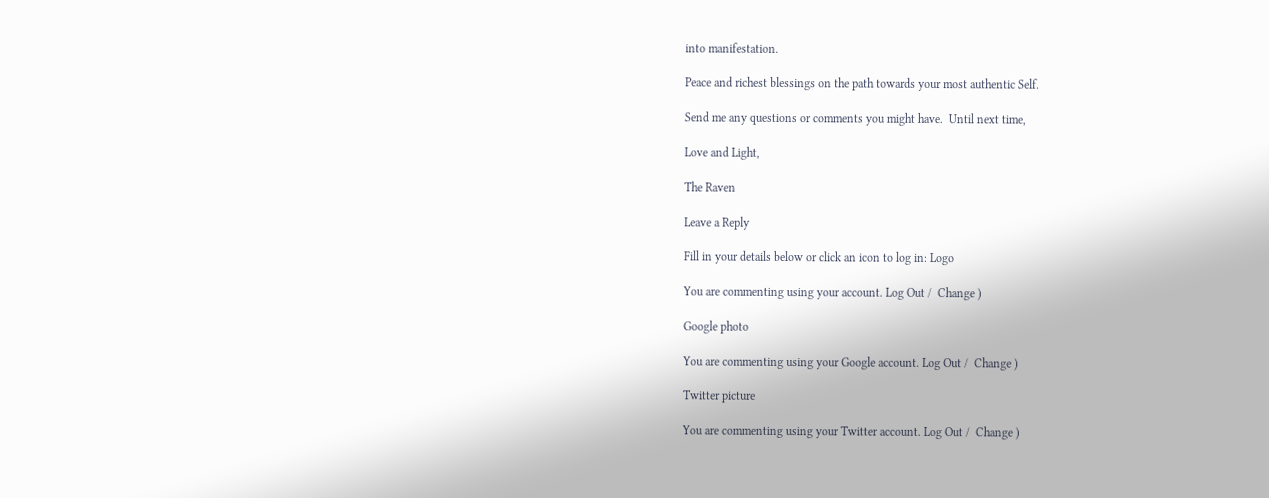into manifestation.

Peace and richest blessings on the path towards your most authentic Self.

Send me any questions or comments you might have.  Until next time,

Love and Light,

The Raven

Leave a Reply

Fill in your details below or click an icon to log in: Logo

You are commenting using your account. Log Out /  Change )

Google photo

You are commenting using your Google account. Log Out /  Change )

Twitter picture

You are commenting using your Twitter account. Log Out /  Change )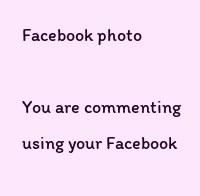Facebook photo

You are commenting using your Facebook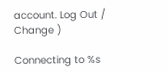account. Log Out /  Change )

Connecting to %s